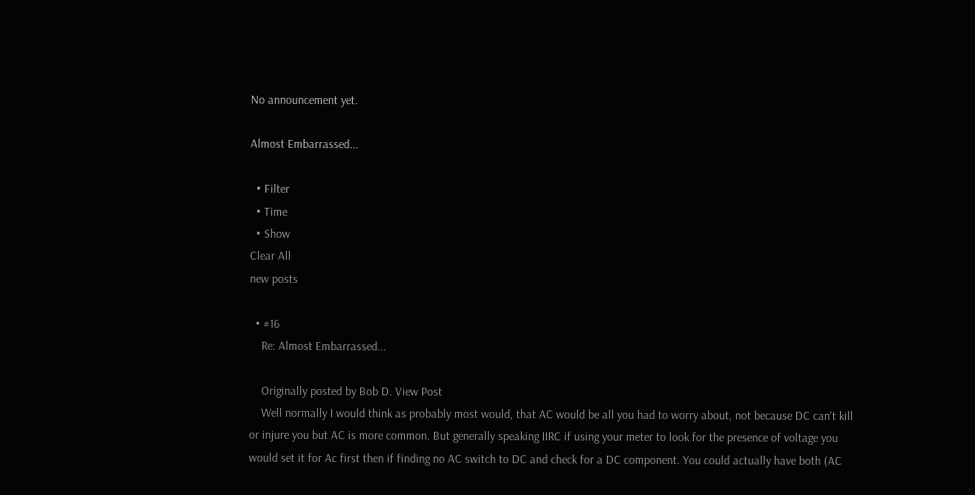No announcement yet.

Almost Embarrassed...

  • Filter
  • Time
  • Show
Clear All
new posts

  • #16
    Re: Almost Embarrassed...

    Originally posted by Bob D. View Post
    Well normally I would think as probably most would, that AC would be all you had to worry about, not because DC can't kill or injure you but AC is more common. But generally speaking IIRC if using your meter to look for the presence of voltage you would set it for Ac first then if finding no AC switch to DC and check for a DC component. You could actually have both (AC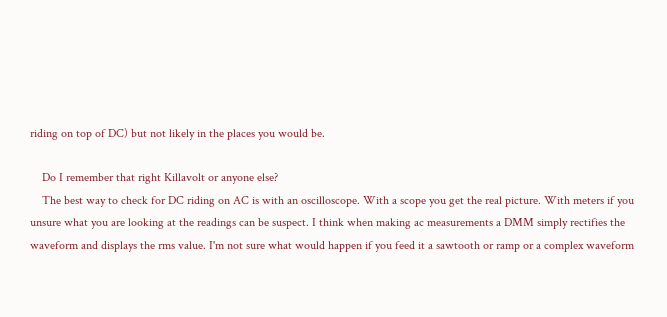riding on top of DC) but not likely in the places you would be.

    Do I remember that right Killavolt or anyone else?
    The best way to check for DC riding on AC is with an oscilloscope. With a scope you get the real picture. With meters if you unsure what you are looking at the readings can be suspect. I think when making ac measurements a DMM simply rectifies the waveform and displays the rms value. I'm not sure what would happen if you feed it a sawtooth or ramp or a complex waveform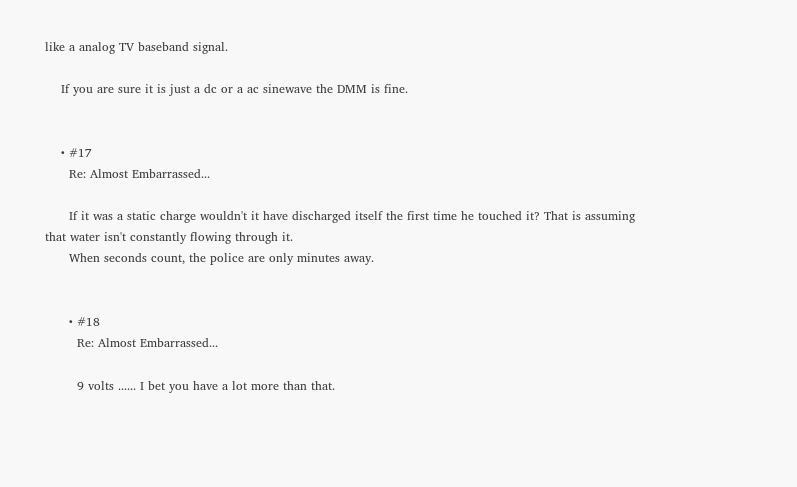like a analog TV baseband signal.

    If you are sure it is just a dc or a ac sinewave the DMM is fine.


    • #17
      Re: Almost Embarrassed...

      If it was a static charge wouldn't it have discharged itself the first time he touched it? That is assuming that water isn't constantly flowing through it.
      When seconds count, the police are only minutes away.


      • #18
        Re: Almost Embarrassed...

        9 volts ...... I bet you have a lot more than that.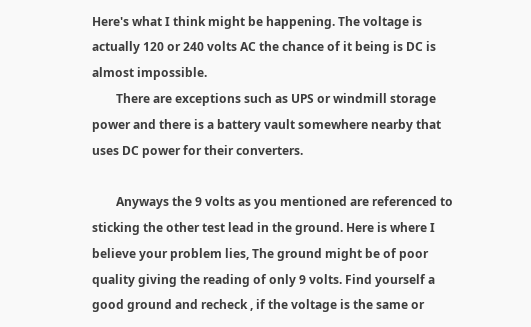Here's what I think might be happening. The voltage is actually 120 or 240 volts AC the chance of it being is DC is almost impossible.
        There are exceptions such as UPS or windmill storage power and there is a battery vault somewhere nearby that uses DC power for their converters.

        Anyways the 9 volts as you mentioned are referenced to sticking the other test lead in the ground. Here is where I believe your problem lies, The ground might be of poor quality giving the reading of only 9 volts. Find yourself a good ground and recheck , if the voltage is the same or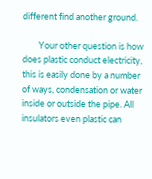different find another ground.

        Your other question is how does plastic conduct electricity, this is easily done by a number of ways, condensation or water inside or outside the pipe. All insulators even plastic can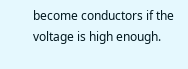become conductors if the voltage is high enough.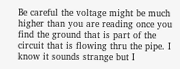Be careful the voltage might be much higher than you are reading once you find the ground that is part of the circuit that is flowing thru the pipe. I know it sounds strange but I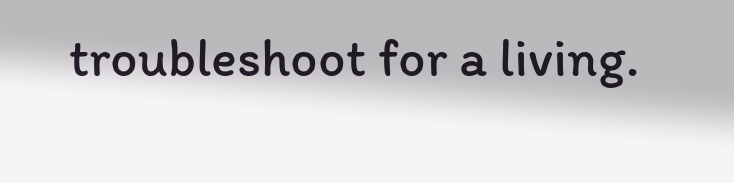troubleshoot for a living.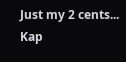Just my 2 cents... Kap